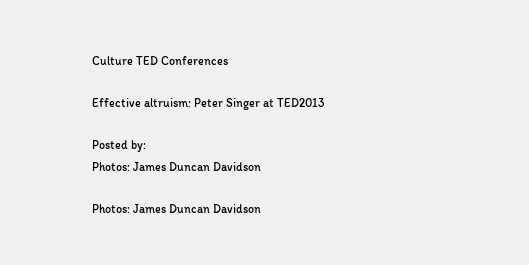Culture TED Conferences

Effective altruism: Peter Singer at TED2013

Posted by:
Photos: James Duncan Davidson

Photos: James Duncan Davidson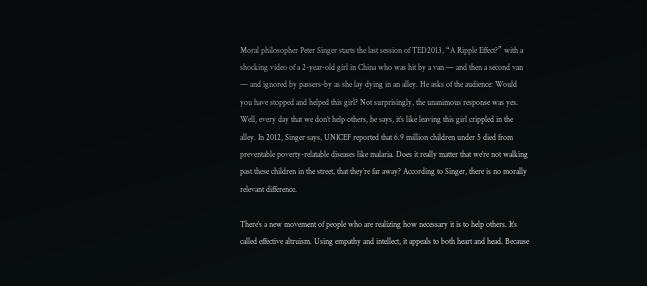Moral philosopher Peter Singer starts the last session of TED2013, “A Ripple Effect?” with a shocking video of a 2-year-old girl in China who was hit by a van — and then a second van — and ignored by passers-by as she lay dying in an alley. He asks of the audience: Would you have stopped and helped this girl? Not surprisingly, the unanimous response was yes. Well, every day that we don’t help others, he says, it’s like leaving this girl crippled in the alley. In 2012, Singer says, UNICEF reported that 6.9 million children under 5 died from preventable poverty-relatable diseases like malaria. Does it really matter that we’re not walking past these children in the street, that they’re far away? According to Singer, there is no morally relevant difference.

There’s a new movement of people who are realizing how necessary it is to help others. It’s called effective altruism. Using empathy and intellect, it appeals to both heart and head. Because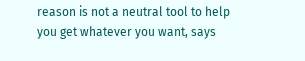reason is not a neutral tool to help you get whatever you want, says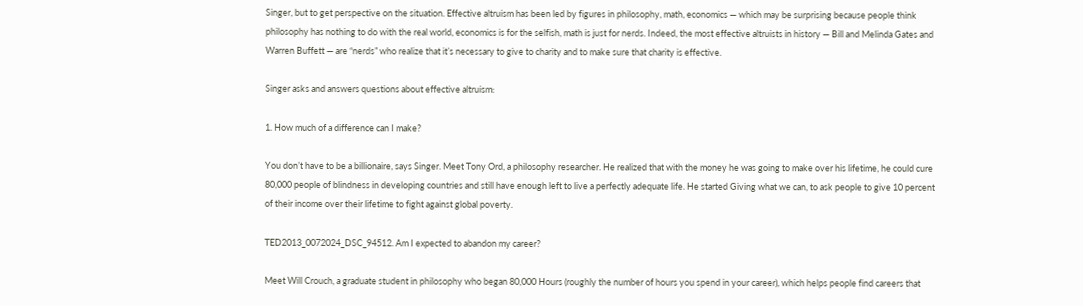Singer, but to get perspective on the situation. Effective altruism has been led by figures in philosophy, math, economics — which may be surprising because people think philosophy has nothing to do with the real world, economics is for the selfish, math is just for nerds. Indeed, the most effective altruists in history — Bill and Melinda Gates and Warren Buffett — are “nerds” who realize that it’s necessary to give to charity and to make sure that charity is effective.

Singer asks and answers questions about effective altruism:

1. How much of a difference can I make?

You don’t have to be a billionaire, says Singer. Meet Tony Ord, a philosophy researcher. He realized that with the money he was going to make over his lifetime, he could cure 80,000 people of blindness in developing countries and still have enough left to live a perfectly adequate life. He started Giving what we can, to ask people to give 10 percent of their income over their lifetime to fight against global poverty.

TED2013_0072024_DSC_94512. Am I expected to abandon my career?

Meet Will Crouch, a graduate student in philosophy who began 80,000 Hours (roughly the number of hours you spend in your career), which helps people find careers that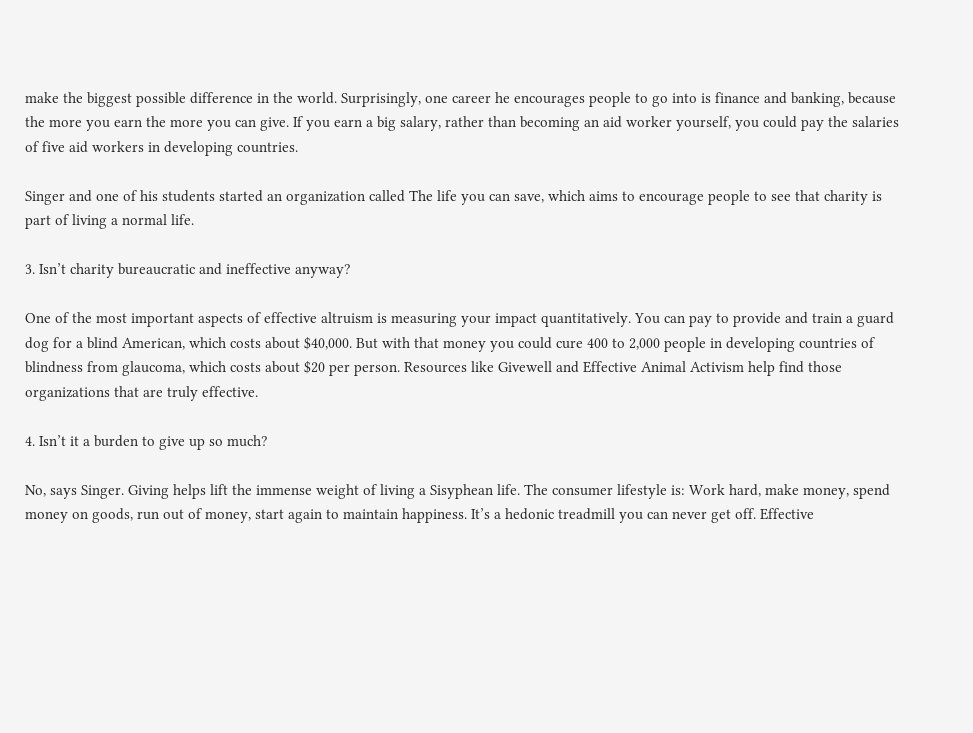make the biggest possible difference in the world. Surprisingly, one career he encourages people to go into is finance and banking, because the more you earn the more you can give. If you earn a big salary, rather than becoming an aid worker yourself, you could pay the salaries of five aid workers in developing countries.

Singer and one of his students started an organization called The life you can save, which aims to encourage people to see that charity is part of living a normal life.

3. Isn’t charity bureaucratic and ineffective anyway?

One of the most important aspects of effective altruism is measuring your impact quantitatively. You can pay to provide and train a guard dog for a blind American, which costs about $40,000. But with that money you could cure 400 to 2,000 people in developing countries of blindness from glaucoma, which costs about $20 per person. Resources like Givewell and Effective Animal Activism help find those organizations that are truly effective.

4. Isn’t it a burden to give up so much?

No, says Singer. Giving helps lift the immense weight of living a Sisyphean life. The consumer lifestyle is: Work hard, make money, spend money on goods, run out of money, start again to maintain happiness. It’s a hedonic treadmill you can never get off. Effective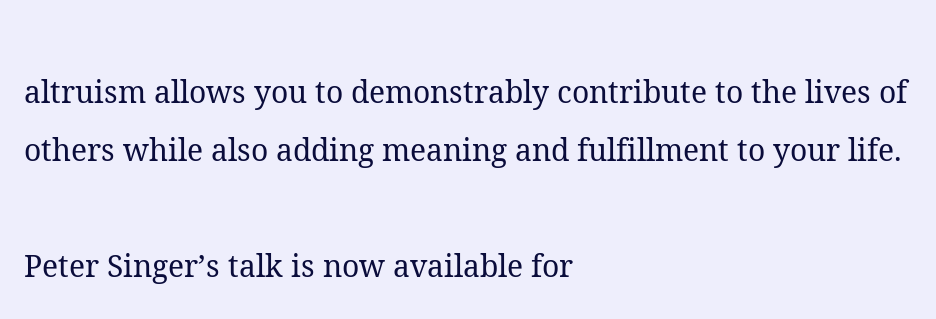altruism allows you to demonstrably contribute to the lives of others while also adding meaning and fulfillment to your life.

Peter Singer’s talk is now available for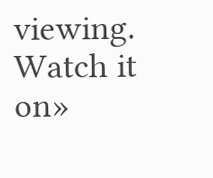viewing. Watch it on»